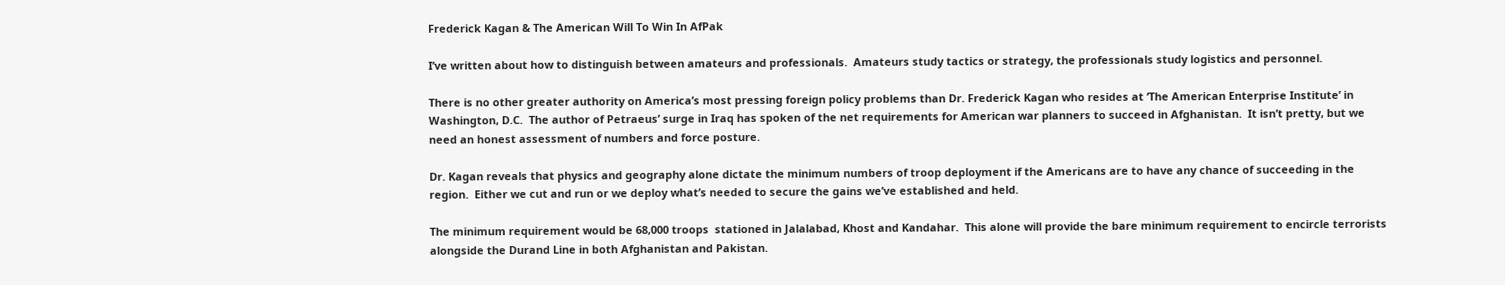Frederick Kagan & The American Will To Win In AfPak

I’ve written about how to distinguish between amateurs and professionals.  Amateurs study tactics or strategy, the professionals study logistics and personnel.

There is no other greater authority on America’s most pressing foreign policy problems than Dr. Frederick Kagan who resides at ‘The American Enterprise Institute’ in Washington, D.C.  The author of Petraeus’ surge in Iraq has spoken of the net requirements for American war planners to succeed in Afghanistan.  It isn’t pretty, but we need an honest assessment of numbers and force posture.

Dr. Kagan reveals that physics and geography alone dictate the minimum numbers of troop deployment if the Americans are to have any chance of succeeding in the region.  Either we cut and run or we deploy what’s needed to secure the gains we’ve established and held.

The minimum requirement would be 68,000 troops  stationed in Jalalabad, Khost and Kandahar.  This alone will provide the bare minimum requirement to encircle terrorists alongside the Durand Line in both Afghanistan and Pakistan.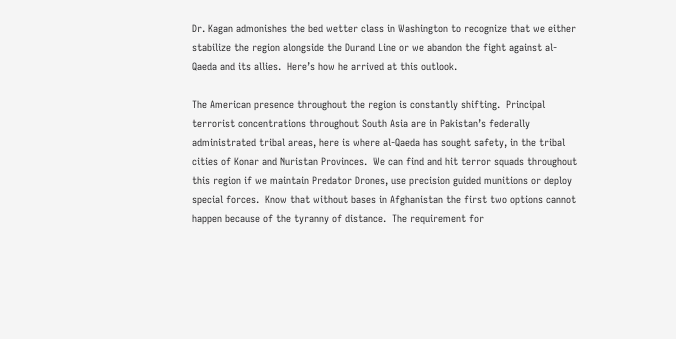Dr. Kagan admonishes the bed wetter class in Washington to recognize that we either stabilize the region alongside the Durand Line or we abandon the fight against al-Qaeda and its allies.  Here’s how he arrived at this outlook.

The American presence throughout the region is constantly shifting.  Principal terrorist concentrations throughout South Asia are in Pakistan’s federally administrated tribal areas, here is where al-Qaeda has sought safety, in the tribal cities of Konar and Nuristan Provinces.  We can find and hit terror squads throughout this region if we maintain Predator Drones, use precision guided munitions or deploy special forces.  Know that without bases in Afghanistan the first two options cannot happen because of the tyranny of distance.  The requirement for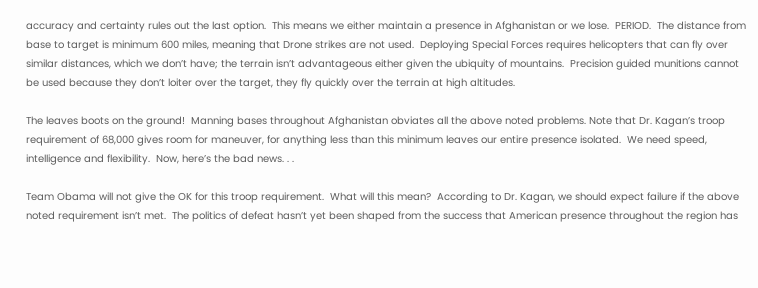accuracy and certainty rules out the last option.  This means we either maintain a presence in Afghanistan or we lose.  PERIOD.  The distance from base to target is minimum 600 miles, meaning that Drone strikes are not used.  Deploying Special Forces requires helicopters that can fly over similar distances, which we don’t have; the terrain isn’t advantageous either given the ubiquity of mountains.  Precision guided munitions cannot be used because they don’t loiter over the target, they fly quickly over the terrain at high altitudes.

The leaves boots on the ground!  Manning bases throughout Afghanistan obviates all the above noted problems. Note that Dr. Kagan’s troop requirement of 68,000 gives room for maneuver, for anything less than this minimum leaves our entire presence isolated.  We need speed, intelligence and flexibility.  Now, here’s the bad news. . .

Team Obama will not give the OK for this troop requirement.  What will this mean?  According to Dr. Kagan, we should expect failure if the above noted requirement isn’t met.  The politics of defeat hasn’t yet been shaped from the success that American presence throughout the region has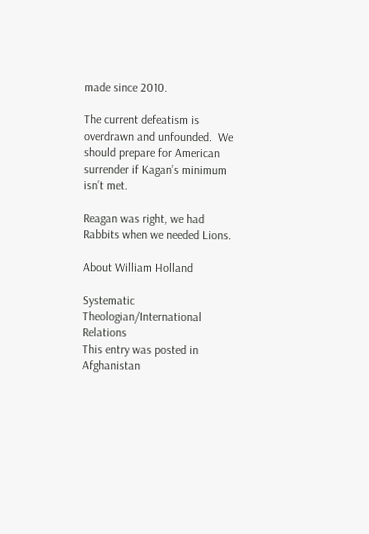made since 2010.

The current defeatism is overdrawn and unfounded.  We should prepare for American surrender if Kagan’s minimum isn’t met.

Reagan was right, we had Rabbits when we needed Lions.

About William Holland

Systematic Theologian/International Relations
This entry was posted in Afghanistan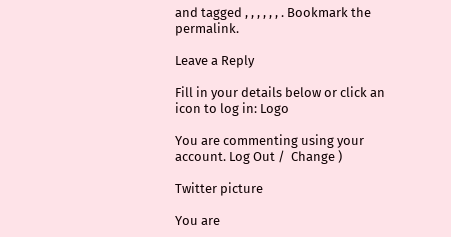and tagged , , , , , , . Bookmark the permalink.

Leave a Reply

Fill in your details below or click an icon to log in: Logo

You are commenting using your account. Log Out /  Change )

Twitter picture

You are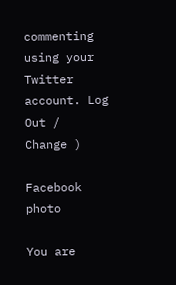commenting using your Twitter account. Log Out /  Change )

Facebook photo

You are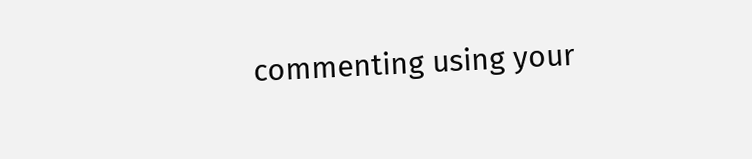commenting using your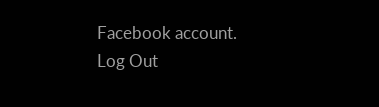Facebook account. Log Out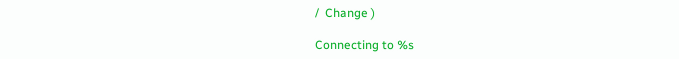/  Change )

Connecting to %s